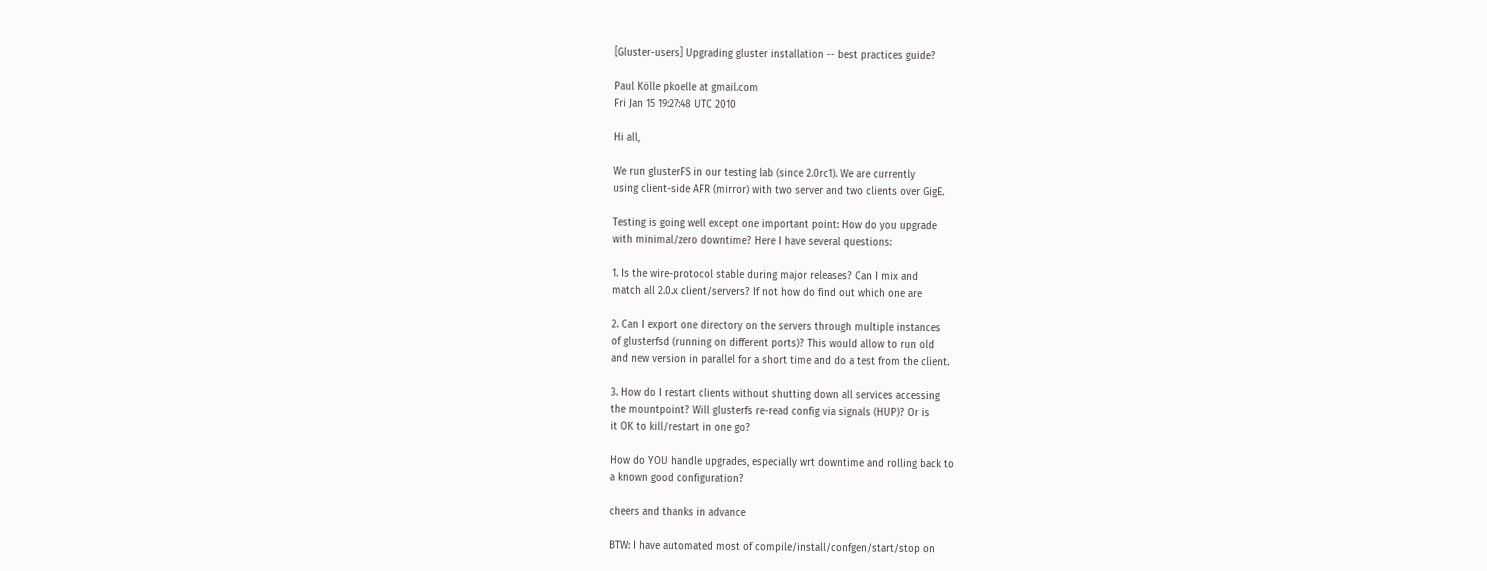[Gluster-users] Upgrading gluster installation -- best practices guide?

Paul Kölle pkoelle at gmail.com
Fri Jan 15 19:27:48 UTC 2010

Hi all,

We run glusterFS in our testing lab (since 2.0rc1). We are currently
using client-side AFR (mirror) with two server and two clients over GigE.

Testing is going well except one important point: How do you upgrade
with minimal/zero downtime? Here I have several questions:

1. Is the wire-protocol stable during major releases? Can I mix and
match all 2.0.x client/servers? If not how do find out which one are

2. Can I export one directory on the servers through multiple instances
of glusterfsd (running on different ports)? This would allow to run old
and new version in parallel for a short time and do a test from the client.

3. How do I restart clients without shutting down all services accessing
the mountpoint? Will glusterfs re-read config via signals (HUP)? Or is
it OK to kill/restart in one go?

How do YOU handle upgrades, especially wrt downtime and rolling back to
a known good configuration?

cheers and thanks in advance

BTW: I have automated most of compile/install/confgen/start/stop on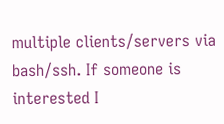multiple clients/servers via bash/ssh. If someone is interested I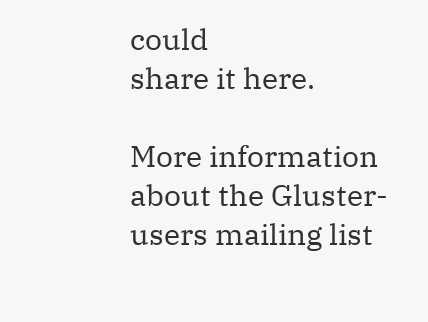could
share it here.

More information about the Gluster-users mailing list